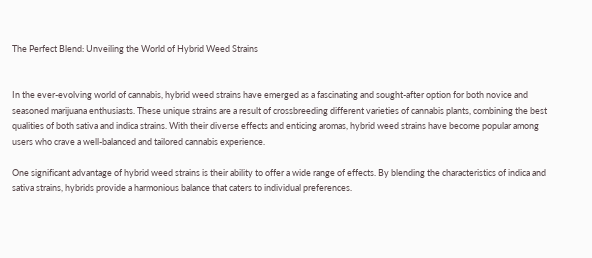The Perfect Blend: Unveiling the World of Hybrid Weed Strains


In the ever-evolving world of cannabis, hybrid weed strains have emerged as a fascinating and sought-after option for both novice and seasoned marijuana enthusiasts. These unique strains are a result of crossbreeding different varieties of cannabis plants, combining the best qualities of both sativa and indica strains. With their diverse effects and enticing aromas, hybrid weed strains have become popular among users who crave a well-balanced and tailored cannabis experience.

One significant advantage of hybrid weed strains is their ability to offer a wide range of effects. By blending the characteristics of indica and sativa strains, hybrids provide a harmonious balance that caters to individual preferences.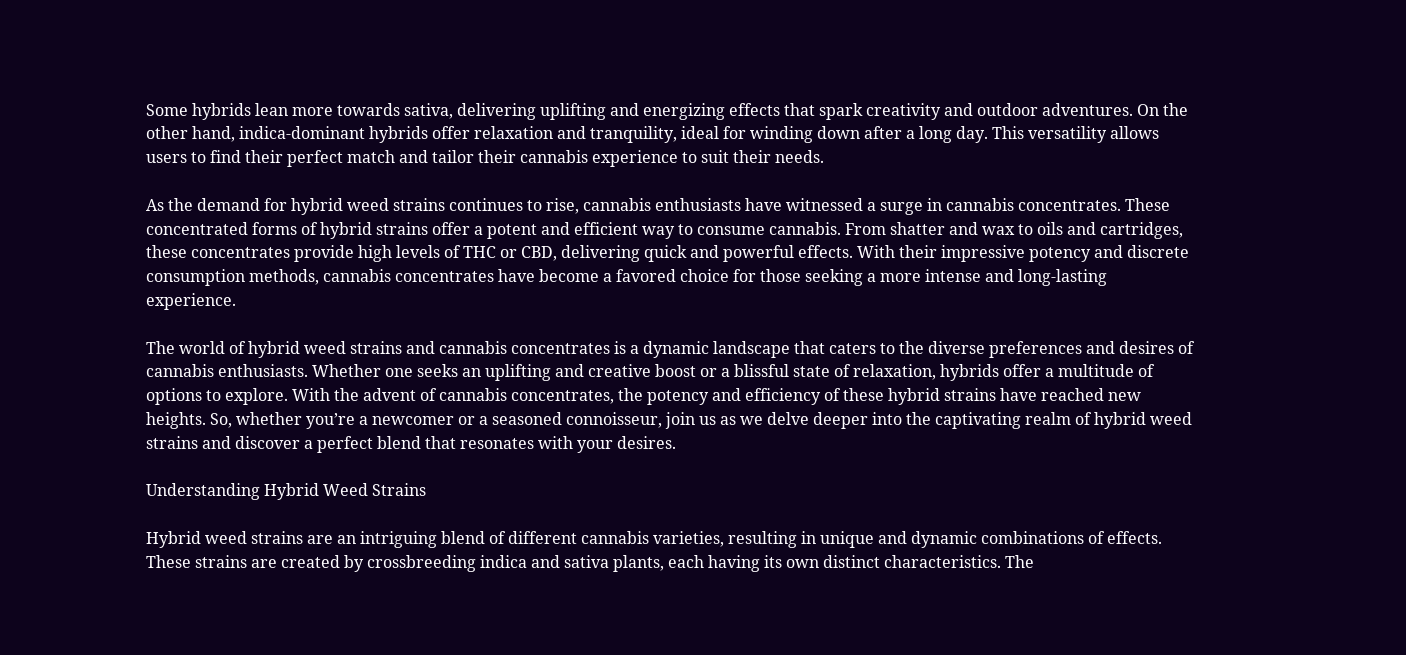Some hybrids lean more towards sativa, delivering uplifting and energizing effects that spark creativity and outdoor adventures. On the other hand, indica-dominant hybrids offer relaxation and tranquility, ideal for winding down after a long day. This versatility allows users to find their perfect match and tailor their cannabis experience to suit their needs.

As the demand for hybrid weed strains continues to rise, cannabis enthusiasts have witnessed a surge in cannabis concentrates. These concentrated forms of hybrid strains offer a potent and efficient way to consume cannabis. From shatter and wax to oils and cartridges, these concentrates provide high levels of THC or CBD, delivering quick and powerful effects. With their impressive potency and discrete consumption methods, cannabis concentrates have become a favored choice for those seeking a more intense and long-lasting experience.

The world of hybrid weed strains and cannabis concentrates is a dynamic landscape that caters to the diverse preferences and desires of cannabis enthusiasts. Whether one seeks an uplifting and creative boost or a blissful state of relaxation, hybrids offer a multitude of options to explore. With the advent of cannabis concentrates, the potency and efficiency of these hybrid strains have reached new heights. So, whether you’re a newcomer or a seasoned connoisseur, join us as we delve deeper into the captivating realm of hybrid weed strains and discover a perfect blend that resonates with your desires.

Understanding Hybrid Weed Strains

Hybrid weed strains are an intriguing blend of different cannabis varieties, resulting in unique and dynamic combinations of effects. These strains are created by crossbreeding indica and sativa plants, each having its own distinct characteristics. The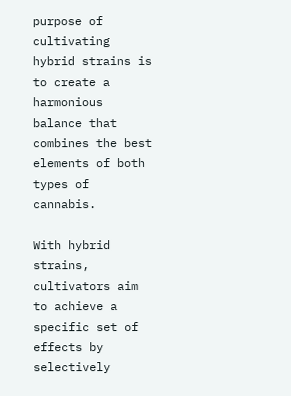purpose of cultivating hybrid strains is to create a harmonious balance that combines the best elements of both types of cannabis.

With hybrid strains, cultivators aim to achieve a specific set of effects by selectively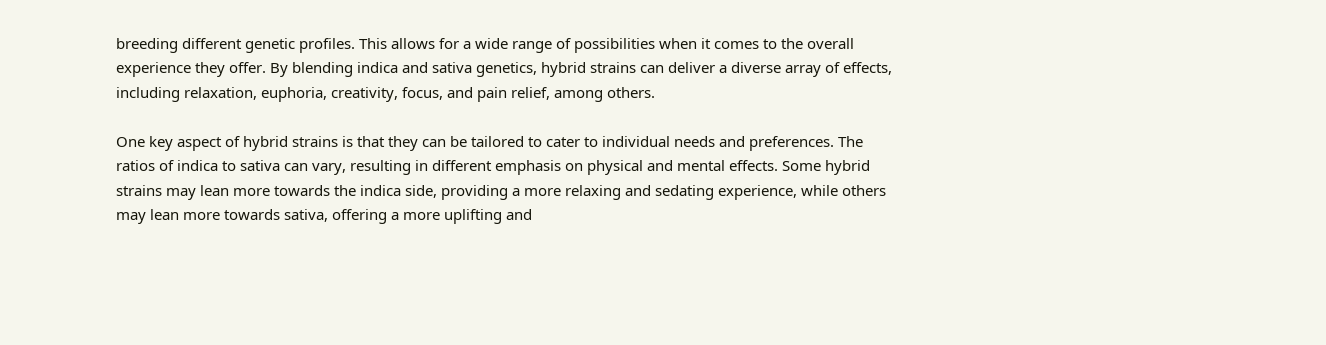breeding different genetic profiles. This allows for a wide range of possibilities when it comes to the overall experience they offer. By blending indica and sativa genetics, hybrid strains can deliver a diverse array of effects, including relaxation, euphoria, creativity, focus, and pain relief, among others.

One key aspect of hybrid strains is that they can be tailored to cater to individual needs and preferences. The ratios of indica to sativa can vary, resulting in different emphasis on physical and mental effects. Some hybrid strains may lean more towards the indica side, providing a more relaxing and sedating experience, while others may lean more towards sativa, offering a more uplifting and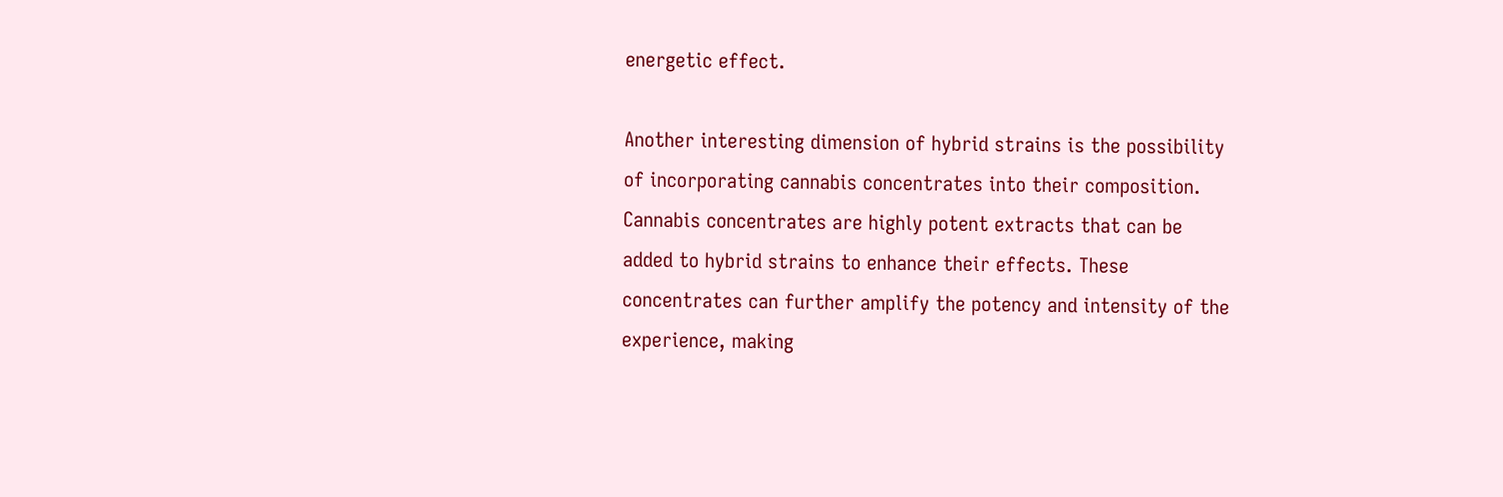energetic effect.

Another interesting dimension of hybrid strains is the possibility of incorporating cannabis concentrates into their composition. Cannabis concentrates are highly potent extracts that can be added to hybrid strains to enhance their effects. These concentrates can further amplify the potency and intensity of the experience, making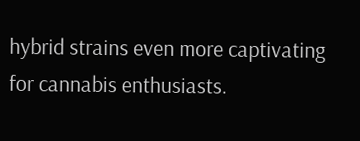hybrid strains even more captivating for cannabis enthusiasts.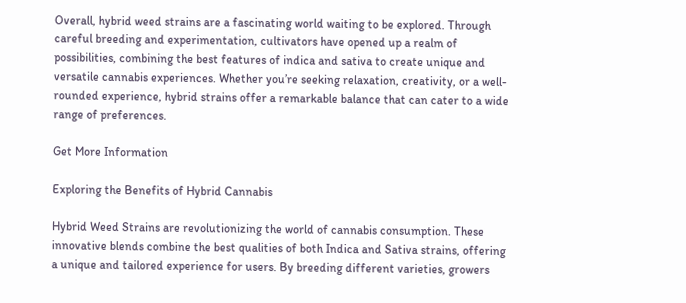Overall, hybrid weed strains are a fascinating world waiting to be explored. Through careful breeding and experimentation, cultivators have opened up a realm of possibilities, combining the best features of indica and sativa to create unique and versatile cannabis experiences. Whether you’re seeking relaxation, creativity, or a well-rounded experience, hybrid strains offer a remarkable balance that can cater to a wide range of preferences.

Get More Information

Exploring the Benefits of Hybrid Cannabis

Hybrid Weed Strains are revolutionizing the world of cannabis consumption. These innovative blends combine the best qualities of both Indica and Sativa strains, offering a unique and tailored experience for users. By breeding different varieties, growers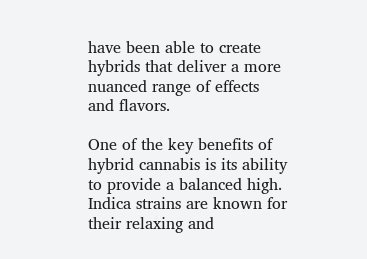have been able to create hybrids that deliver a more nuanced range of effects and flavors.

One of the key benefits of hybrid cannabis is its ability to provide a balanced high. Indica strains are known for their relaxing and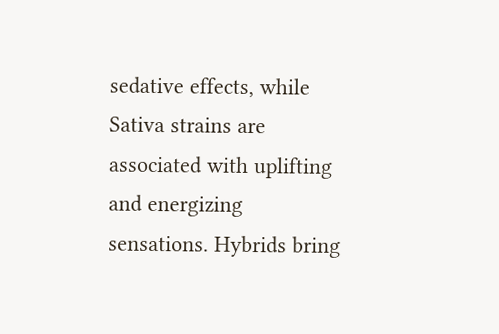sedative effects, while Sativa strains are associated with uplifting and energizing sensations. Hybrids bring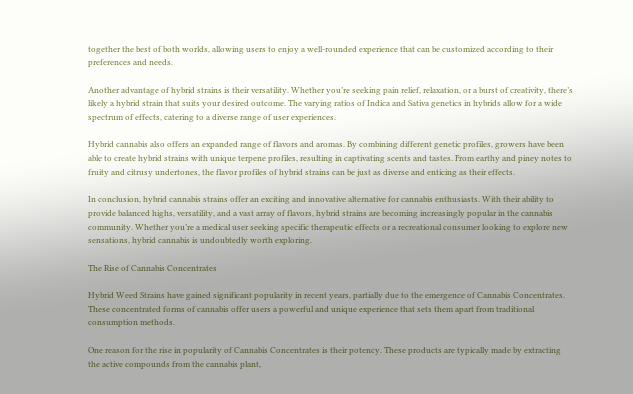together the best of both worlds, allowing users to enjoy a well-rounded experience that can be customized according to their preferences and needs.

Another advantage of hybrid strains is their versatility. Whether you’re seeking pain relief, relaxation, or a burst of creativity, there’s likely a hybrid strain that suits your desired outcome. The varying ratios of Indica and Sativa genetics in hybrids allow for a wide spectrum of effects, catering to a diverse range of user experiences.

Hybrid cannabis also offers an expanded range of flavors and aromas. By combining different genetic profiles, growers have been able to create hybrid strains with unique terpene profiles, resulting in captivating scents and tastes. From earthy and piney notes to fruity and citrusy undertones, the flavor profiles of hybrid strains can be just as diverse and enticing as their effects.

In conclusion, hybrid cannabis strains offer an exciting and innovative alternative for cannabis enthusiasts. With their ability to provide balanced highs, versatility, and a vast array of flavors, hybrid strains are becoming increasingly popular in the cannabis community. Whether you’re a medical user seeking specific therapeutic effects or a recreational consumer looking to explore new sensations, hybrid cannabis is undoubtedly worth exploring.

The Rise of Cannabis Concentrates

Hybrid Weed Strains have gained significant popularity in recent years, partially due to the emergence of Cannabis Concentrates. These concentrated forms of cannabis offer users a powerful and unique experience that sets them apart from traditional consumption methods.

One reason for the rise in popularity of Cannabis Concentrates is their potency. These products are typically made by extracting the active compounds from the cannabis plant,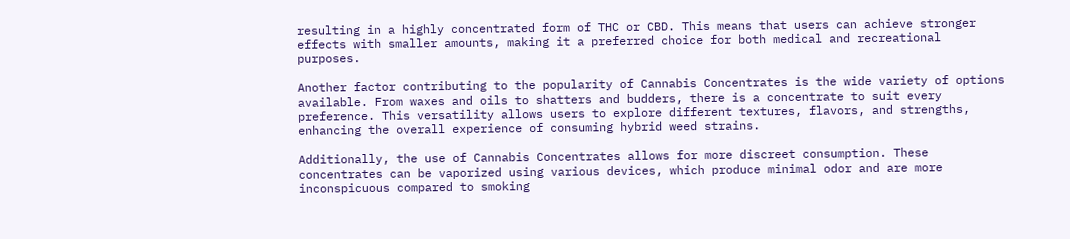resulting in a highly concentrated form of THC or CBD. This means that users can achieve stronger effects with smaller amounts, making it a preferred choice for both medical and recreational purposes.

Another factor contributing to the popularity of Cannabis Concentrates is the wide variety of options available. From waxes and oils to shatters and budders, there is a concentrate to suit every preference. This versatility allows users to explore different textures, flavors, and strengths, enhancing the overall experience of consuming hybrid weed strains.

Additionally, the use of Cannabis Concentrates allows for more discreet consumption. These concentrates can be vaporized using various devices, which produce minimal odor and are more inconspicuous compared to smoking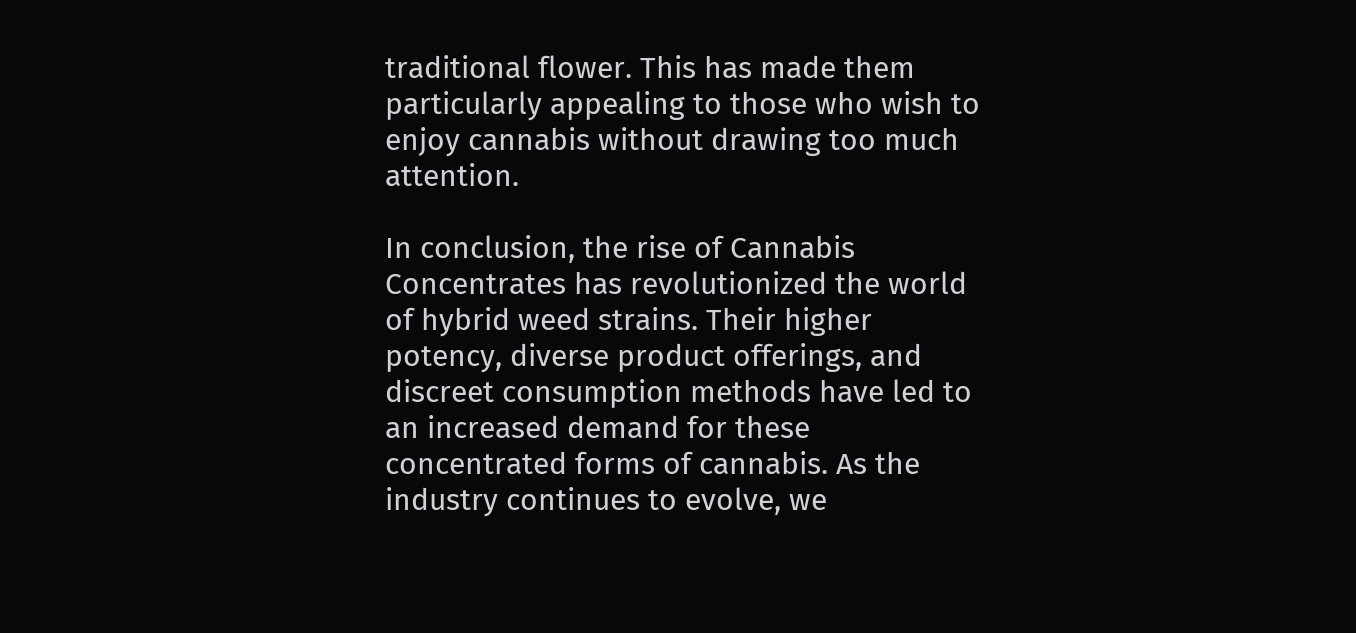traditional flower. This has made them particularly appealing to those who wish to enjoy cannabis without drawing too much attention.

In conclusion, the rise of Cannabis Concentrates has revolutionized the world of hybrid weed strains. Their higher potency, diverse product offerings, and discreet consumption methods have led to an increased demand for these concentrated forms of cannabis. As the industry continues to evolve, we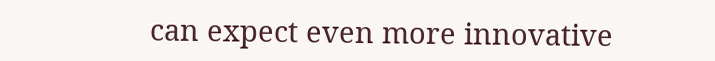can expect even more innovative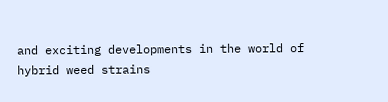and exciting developments in the world of hybrid weed strains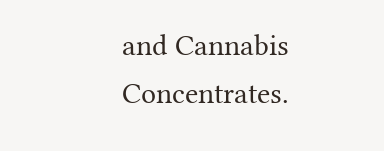and Cannabis Concentrates.